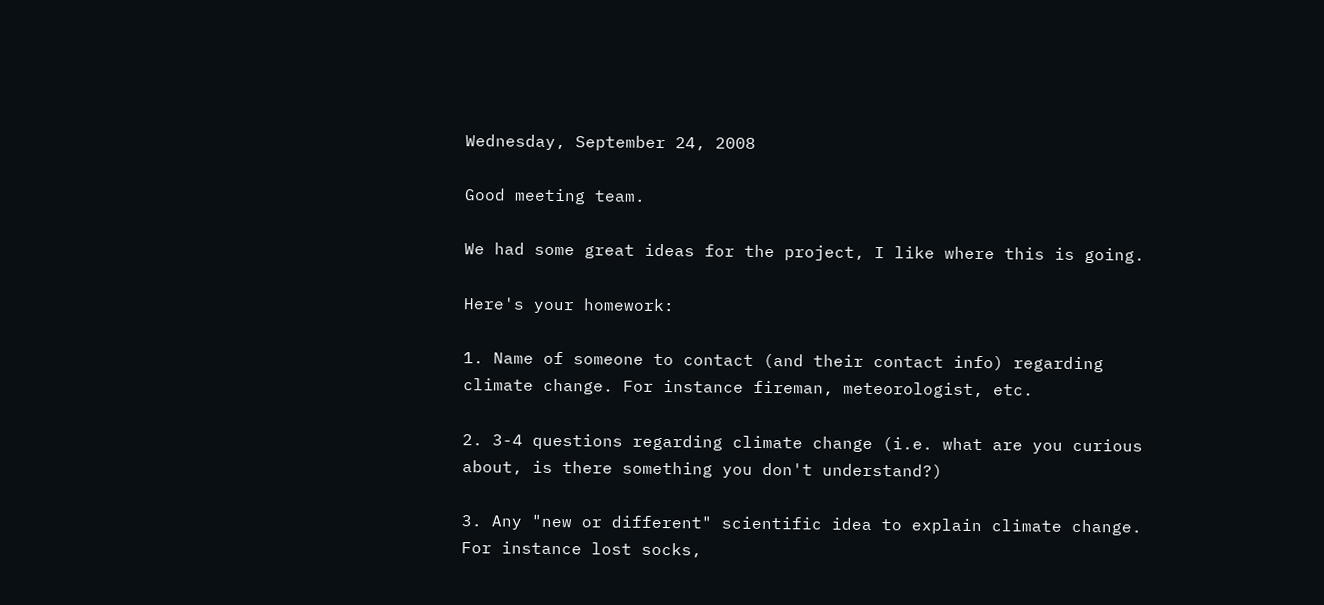Wednesday, September 24, 2008

Good meeting team.

We had some great ideas for the project, I like where this is going.

Here's your homework:

1. Name of someone to contact (and their contact info) regarding climate change. For instance fireman, meteorologist, etc.

2. 3-4 questions regarding climate change (i.e. what are you curious about, is there something you don't understand?)

3. Any "new or different" scientific idea to explain climate change. For instance lost socks,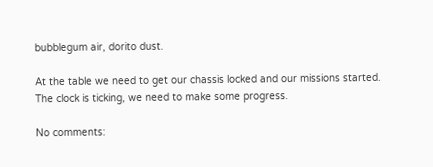bubblegum air, dorito dust.

At the table we need to get our chassis locked and our missions started. The clock is ticking, we need to make some progress.

No comments: